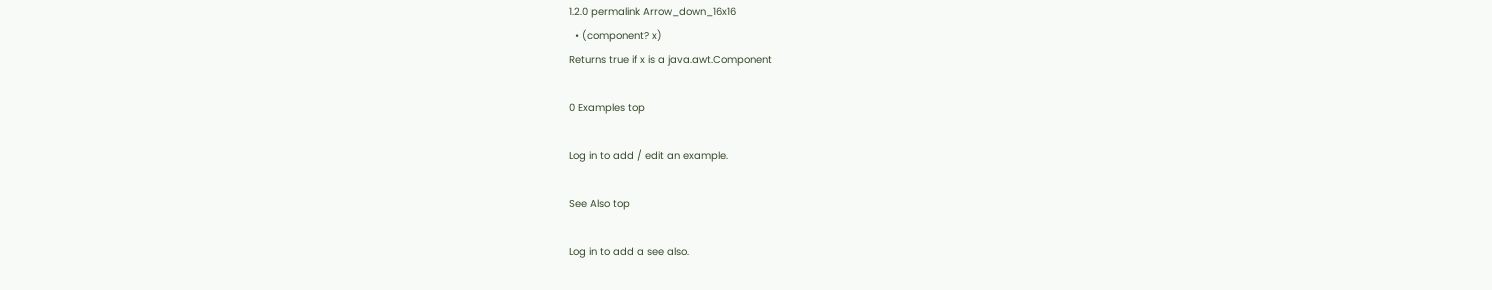1.2.0 permalink Arrow_down_16x16
  • (component? x)
Returns true if x is a java.awt.Component

0 Examples top

Log in to add / edit an example.

See Also top

Log in to add a see also.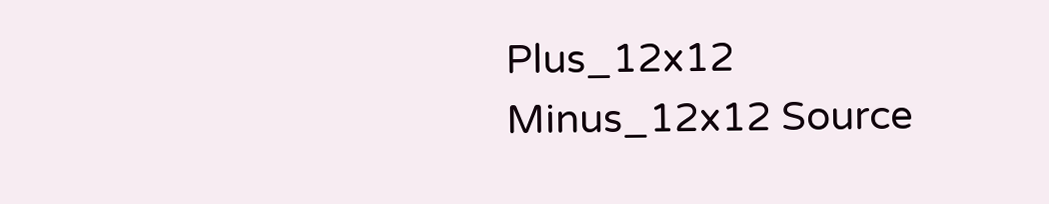Plus_12x12 Minus_12x12 Source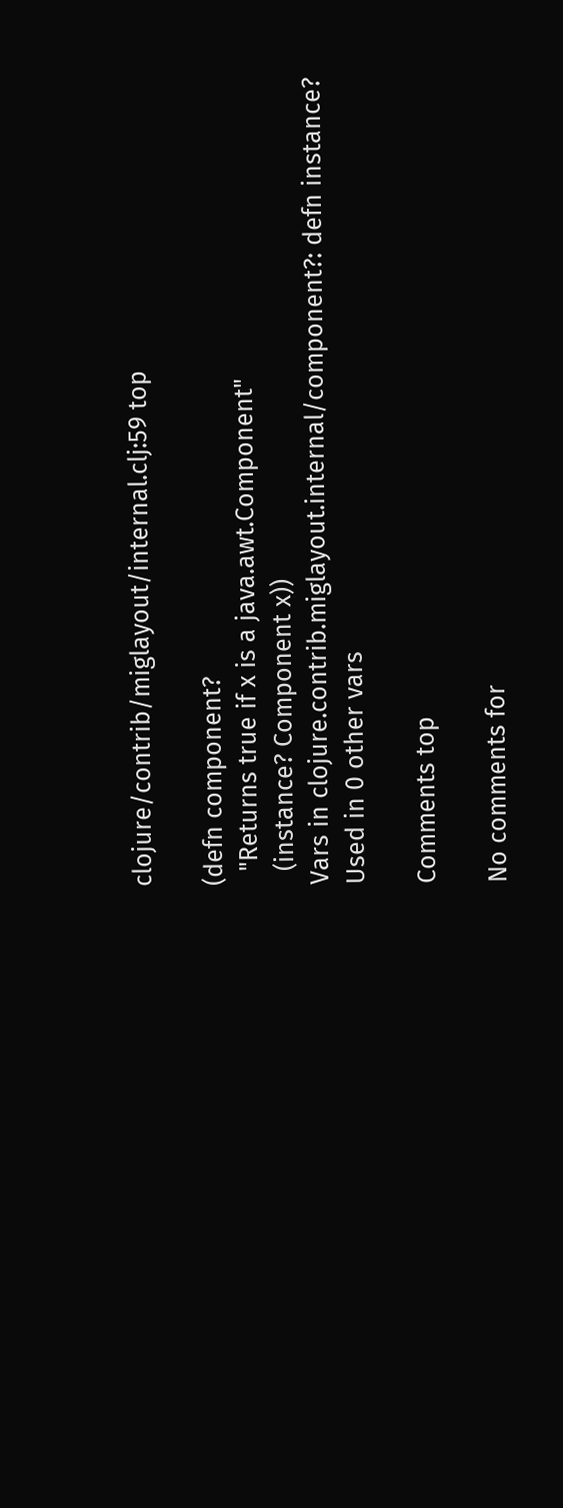clojure/contrib/miglayout/internal.clj:59 top

(defn component?
  "Returns true if x is a java.awt.Component"
  (instance? Component x))
Vars in clojure.contrib.miglayout.internal/component?: defn instance?
Used in 0 other vars

Comments top

No comments for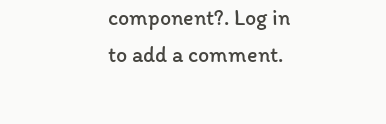component?. Log in to add a comment.